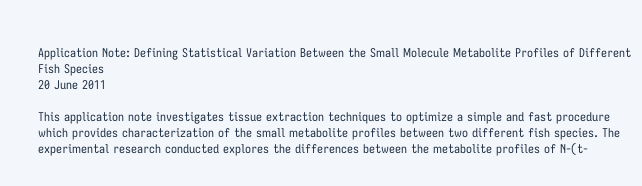Application Note: Defining Statistical Variation Between the Small Molecule Metabolite Profiles of Different Fish Species
20 June 2011

This application note investigates tissue extraction techniques to optimize a simple and fast procedure which provides characterization of the small metabolite profiles between two different fish species. The experimental research conducted explores the differences between the metabolite profiles of N-(t-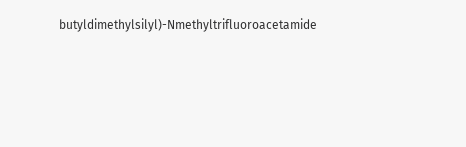butyldimethylsilyl)-Nmethyltrifluoroacetamide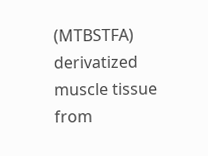(MTBSTFA) derivatized muscle tissue from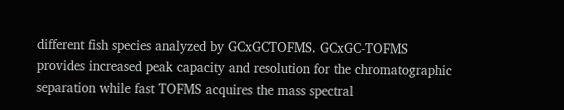different fish species analyzed by GCxGCTOFMS. GCxGC-TOFMS provides increased peak capacity and resolution for the chromatographic separation while fast TOFMS acquires the mass spectral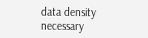data density necessary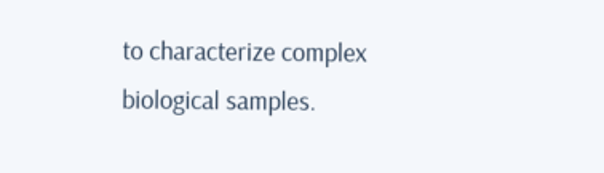to characterize complex biological samples.